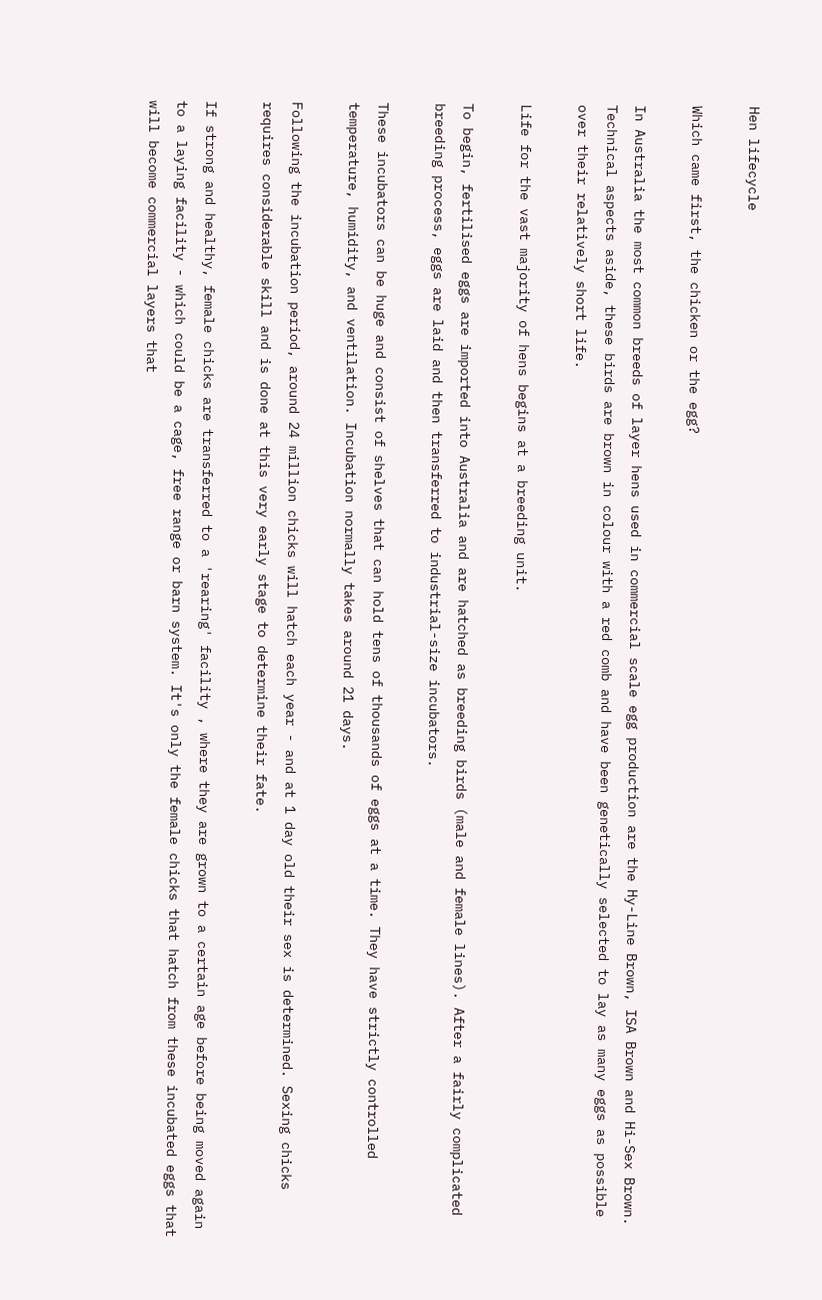Hen lifecycle

Which came first, the chicken or the egg?

In Australia the most common breeds of layer hens used in commercial scale egg production are the Hy-Line Brown, ISA Brown and Hi-Sex Brown. Technical aspects aside, these birds are brown in colour with a red comb and have been genetically selected to lay as many eggs as possible over their relatively short life.

Life for the vast majority of hens begins at a breeding unit.

To begin, fertilised eggs are imported into Australia and are hatched as breeding birds (male and female lines). After a fairly complicated breeding process, eggs are laid and then transferred to industrial-size incubators.

These incubators can be huge and consist of shelves that can hold tens of thousands of eggs at a time. They have strictly controlled temperature, humidity, and ventilation. Incubation normally takes around 21 days.

Following the incubation period, around 24 million chicks will hatch each year - and at 1 day old their sex is determined. Sexing chicks requires considerable skill and is done at this very early stage to determine their fate.

If strong and healthy, female chicks are transferred to a 'rearing' facility , where they are grown to a certain age before being moved again to a laying facility - which could be a cage, free range or barn system. It's only the female chicks that hatch from these incubated eggs that will become commercial layers that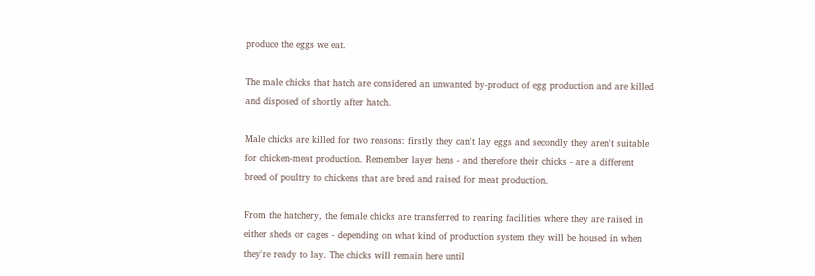produce the eggs we eat.

The male chicks that hatch are considered an unwanted by-product of egg production and are killed and disposed of shortly after hatch.

Male chicks are killed for two reasons: firstly they can't lay eggs and secondly they aren't suitable for chicken-meat production. Remember layer hens - and therefore their chicks - are a different breed of poultry to chickens that are bred and raised for meat production.

From the hatchery, the female chicks are transferred to rearing facilities where they are raised in either sheds or cages - depending on what kind of production system they will be housed in when they're ready to lay. The chicks will remain here until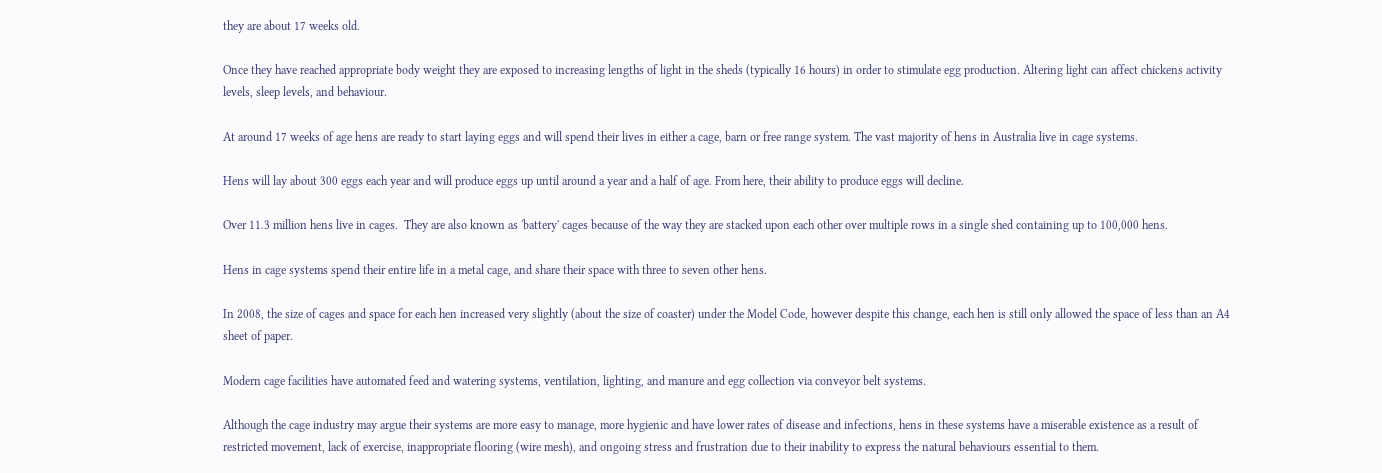they are about 17 weeks old.

Once they have reached appropriate body weight they are exposed to increasing lengths of light in the sheds (typically 16 hours) in order to stimulate egg production. Altering light can affect chickens activity levels, sleep levels, and behaviour.

At around 17 weeks of age hens are ready to start laying eggs and will spend their lives in either a cage, barn or free range system. The vast majority of hens in Australia live in cage systems.

Hens will lay about 300 eggs each year and will produce eggs up until around a year and a half of age. From here, their ability to produce eggs will decline.

Over 11.3 million hens live in cages.  They are also known as 'battery' cages because of the way they are stacked upon each other over multiple rows in a single shed containing up to 100,000 hens.

Hens in cage systems spend their entire life in a metal cage, and share their space with three to seven other hens.

In 2008, the size of cages and space for each hen increased very slightly (about the size of coaster) under the Model Code, however despite this change, each hen is still only allowed the space of less than an A4 sheet of paper.

Modern cage facilities have automated feed and watering systems, ventilation, lighting, and manure and egg collection via conveyor belt systems.

Although the cage industry may argue their systems are more easy to manage, more hygienic and have lower rates of disease and infections, hens in these systems have a miserable existence as a result of restricted movement, lack of exercise, inappropriate flooring (wire mesh), and ongoing stress and frustration due to their inability to express the natural behaviours essential to them.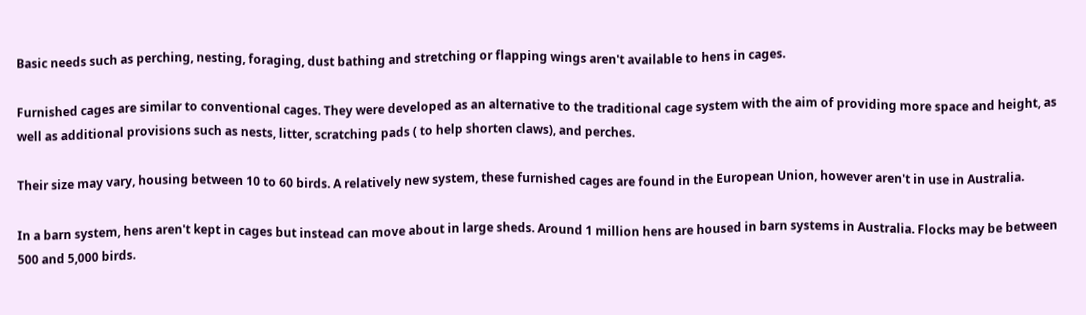Basic needs such as perching, nesting, foraging, dust bathing and stretching or flapping wings aren't available to hens in cages.

Furnished cages are similar to conventional cages. They were developed as an alternative to the traditional cage system with the aim of providing more space and height, as well as additional provisions such as nests, litter, scratching pads ( to help shorten claws), and perches.

Their size may vary, housing between 10 to 60 birds. A relatively new system, these furnished cages are found in the European Union, however aren't in use in Australia.

In a barn system, hens aren't kept in cages but instead can move about in large sheds. Around 1 million hens are housed in barn systems in Australia. Flocks may be between 500 and 5,000 birds.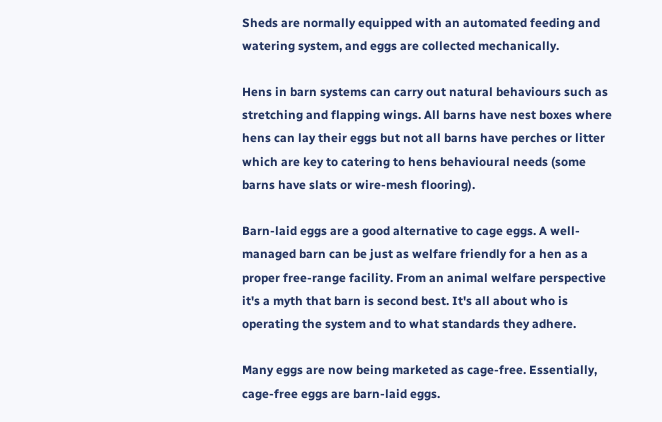Sheds are normally equipped with an automated feeding and watering system, and eggs are collected mechanically.

Hens in barn systems can carry out natural behaviours such as stretching and flapping wings. All barns have nest boxes where hens can lay their eggs but not all barns have perches or litter which are key to catering to hens behavioural needs (some barns have slats or wire-mesh flooring).

Barn-laid eggs are a good alternative to cage eggs. A well-managed barn can be just as welfare friendly for a hen as a proper free-range facility. From an animal welfare perspective it's a myth that barn is second best. It's all about who is operating the system and to what standards they adhere.

Many eggs are now being marketed as cage-free. Essentially, cage-free eggs are barn-laid eggs.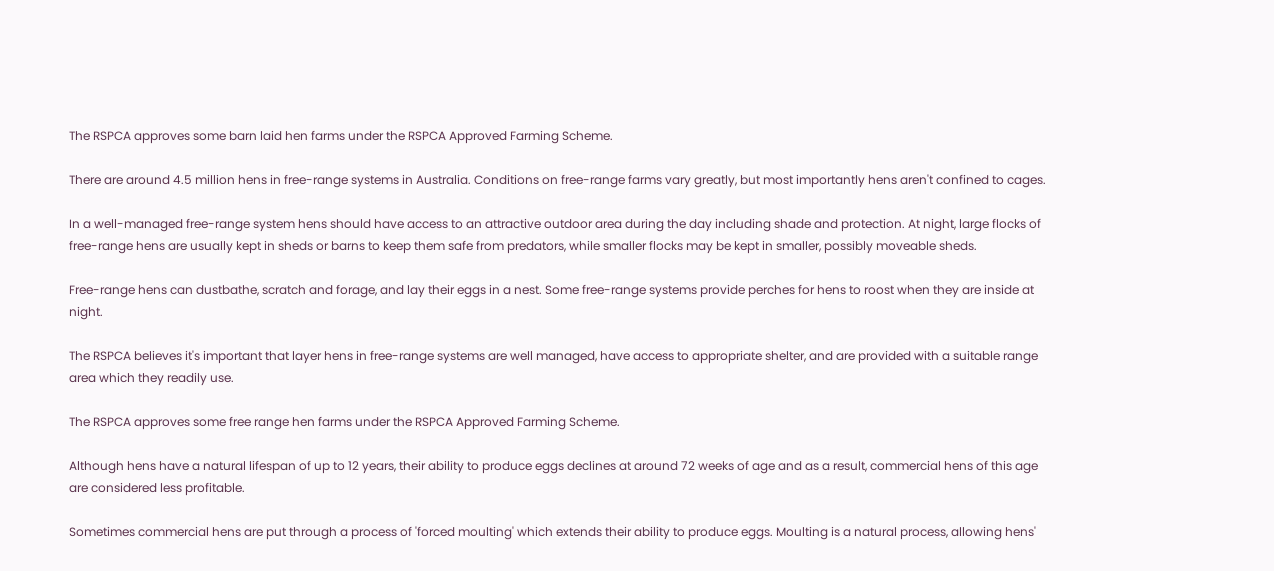The RSPCA approves some barn laid hen farms under the RSPCA Approved Farming Scheme.

There are around 4.5 million hens in free-range systems in Australia. Conditions on free-range farms vary greatly, but most importantly hens aren't confined to cages.

In a well-managed free-range system hens should have access to an attractive outdoor area during the day including shade and protection. At night, large flocks of free-range hens are usually kept in sheds or barns to keep them safe from predators, while smaller flocks may be kept in smaller, possibly moveable sheds.

Free-range hens can dustbathe, scratch and forage, and lay their eggs in a nest. Some free-range systems provide perches for hens to roost when they are inside at night.

The RSPCA believes it's important that layer hens in free-range systems are well managed, have access to appropriate shelter, and are provided with a suitable range area which they readily use.

The RSPCA approves some free range hen farms under the RSPCA Approved Farming Scheme.

Although hens have a natural lifespan of up to 12 years, their ability to produce eggs declines at around 72 weeks of age and as a result, commercial hens of this age are considered less profitable.

Sometimes commercial hens are put through a process of 'forced moulting' which extends their ability to produce eggs. Moulting is a natural process, allowing hens'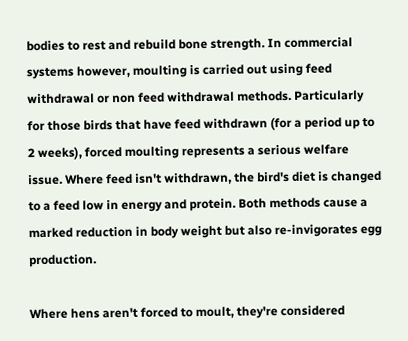bodies to rest and rebuild bone strength. In commercial systems however, moulting is carried out using feed withdrawal or non feed withdrawal methods. Particularly for those birds that have feed withdrawn (for a period up to 2 weeks), forced moulting represents a serious welfare issue. Where feed isn't withdrawn, the bird's diet is changed to a feed low in energy and protein. Both methods cause a marked reduction in body weight but also re-invigorates egg production.

Where hens aren't forced to moult, they're considered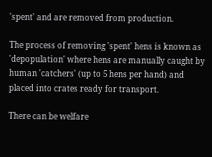'spent' and are removed from production.

The process of removing 'spent' hens is known as 'depopulation' where hens are manually caught by human 'catchers' (up to 5 hens per hand) and placed into crates ready for transport.

There can be welfare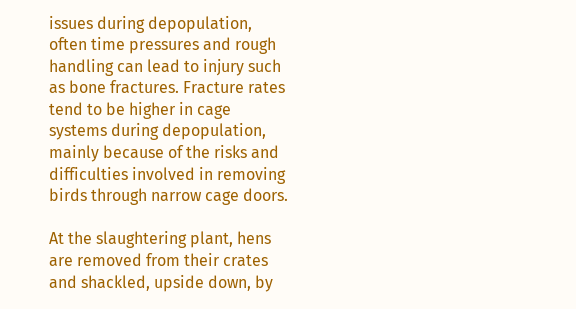issues during depopulation, often time pressures and rough handling can lead to injury such as bone fractures. Fracture rates tend to be higher in cage systems during depopulation, mainly because of the risks and difficulties involved in removing birds through narrow cage doors.

At the slaughtering plant, hens are removed from their crates and shackled, upside down, by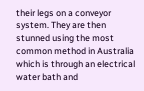their legs on a conveyor system. They are then stunned using the most common method in Australia which is through an electrical water bath and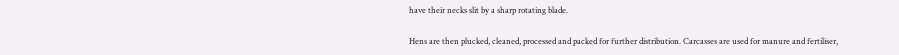have their necks slit by a sharp rotating blade.

Hens are then plucked, cleaned, processed and packed for further distribution. Carcasses are used for manure and fertiliser,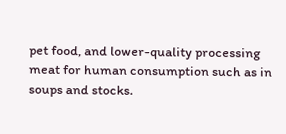pet food, and lower-quality processing meat for human consumption such as in soups and stocks.